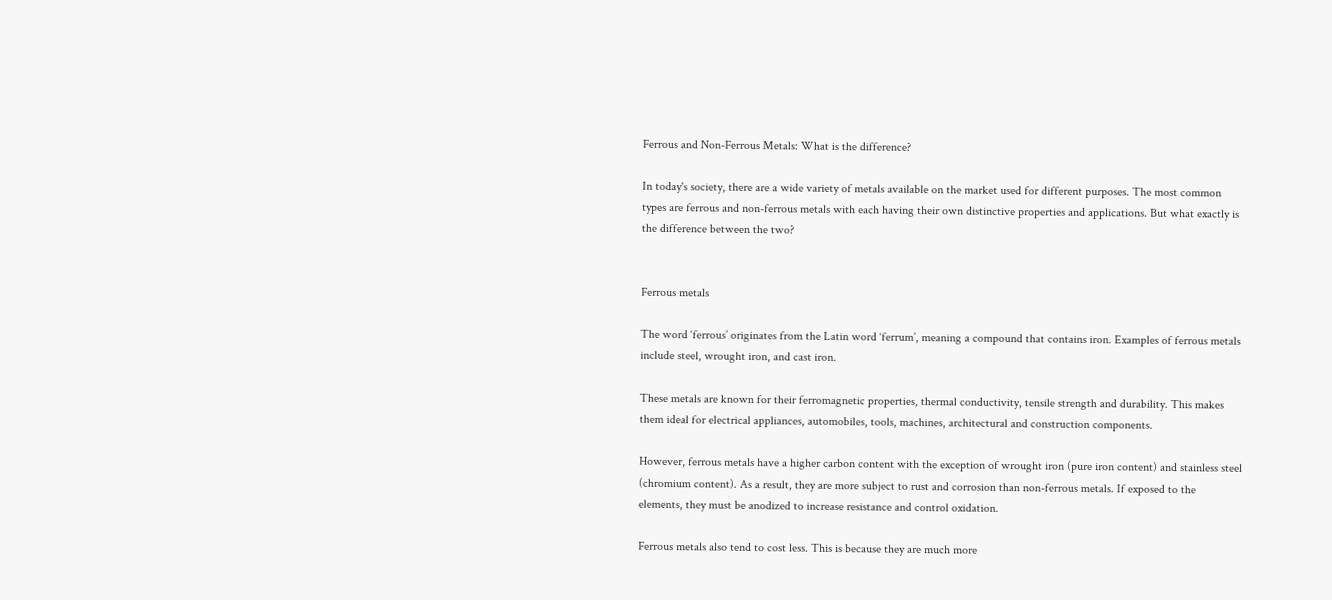Ferrous and Non-Ferrous Metals: What is the difference?

In today's society, there are a wide variety of metals available on the market used for different purposes. The most common types are ferrous and non-ferrous metals with each having their own distinctive properties and applications. But what exactly is the difference between the two?


Ferrous metals

The word ‘ferrous’ originates from the Latin word ‘ferrum’, meaning a compound that contains iron. Examples of ferrous metals include steel, wrought iron, and cast iron.

These metals are known for their ferromagnetic properties, thermal conductivity, tensile strength and durability. This makes them ideal for electrical appliances, automobiles, tools, machines, architectural and construction components.

However, ferrous metals have a higher carbon content with the exception of wrought iron (pure iron content) and stainless steel (chromium content). As a result, they are more subject to rust and corrosion than non-ferrous metals. If exposed to the elements, they must be anodized to increase resistance and control oxidation.

Ferrous metals also tend to cost less. This is because they are much more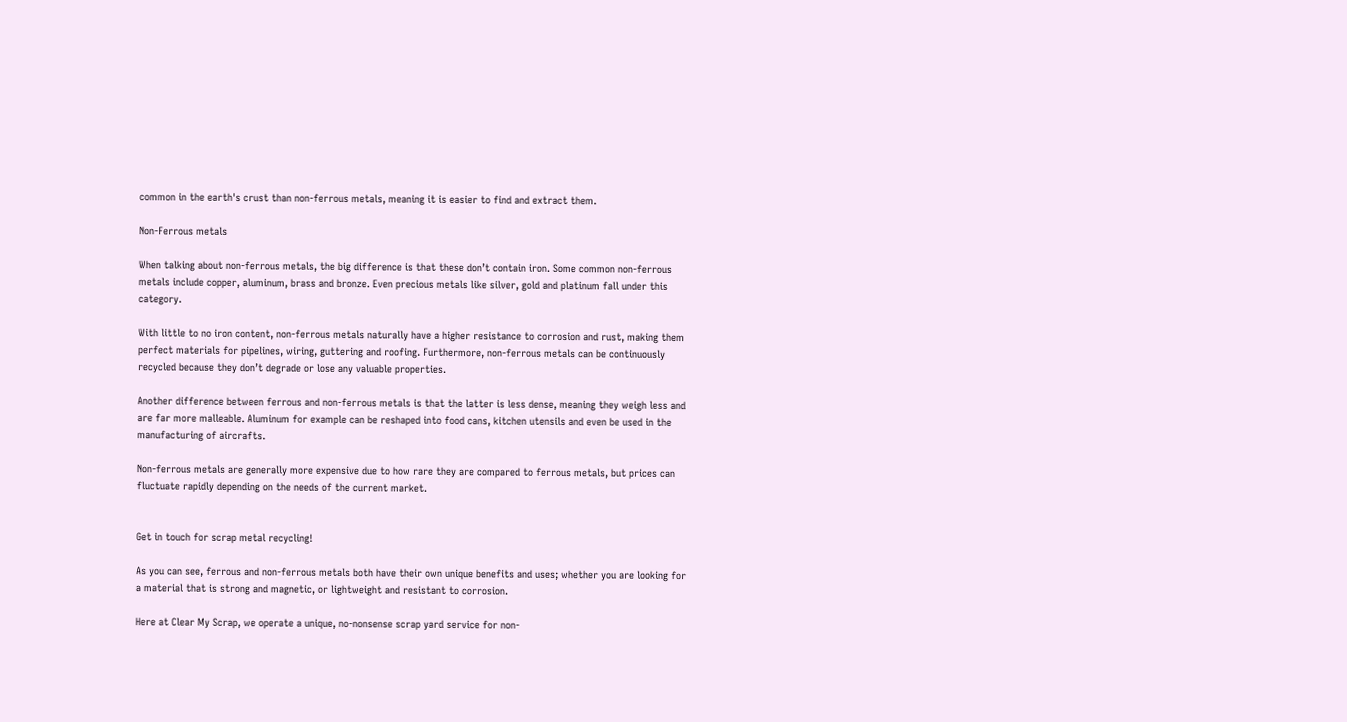common in the earth's crust than non-ferrous metals, meaning it is easier to find and extract them.

Non-Ferrous metals

When talking about non-ferrous metals, the big difference is that these don’t contain iron. Some common non-ferrous metals include copper, aluminum, brass and bronze. Even precious metals like silver, gold and platinum fall under this category.

With little to no iron content, non-ferrous metals naturally have a higher resistance to corrosion and rust, making them perfect materials for pipelines, wiring, guttering and roofing. Furthermore, non-ferrous metals can be continuously recycled because they don’t degrade or lose any valuable properties.

Another difference between ferrous and non-ferrous metals is that the latter is less dense, meaning they weigh less and are far more malleable. Aluminum for example can be reshaped into food cans, kitchen utensils and even be used in the manufacturing of aircrafts.

Non-ferrous metals are generally more expensive due to how rare they are compared to ferrous metals, but prices can fluctuate rapidly depending on the needs of the current market.


Get in touch for scrap metal recycling!

As you can see, ferrous and non-ferrous metals both have their own unique benefits and uses; whether you are looking for a material that is strong and magnetic, or lightweight and resistant to corrosion.

Here at Clear My Scrap, we operate a unique, no-nonsense scrap yard service for non-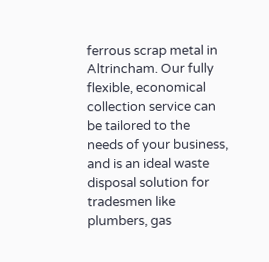ferrous scrap metal in Altrincham. Our fully flexible, economical collection service can be tailored to the needs of your business, and is an ideal waste disposal solution for tradesmen like plumbers, gas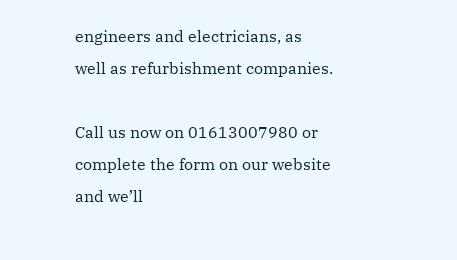engineers and electricians, as well as refurbishment companies.

Call us now on 01613007980 or complete the form on our website and we’ll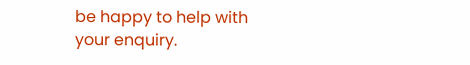be happy to help with your enquiry.